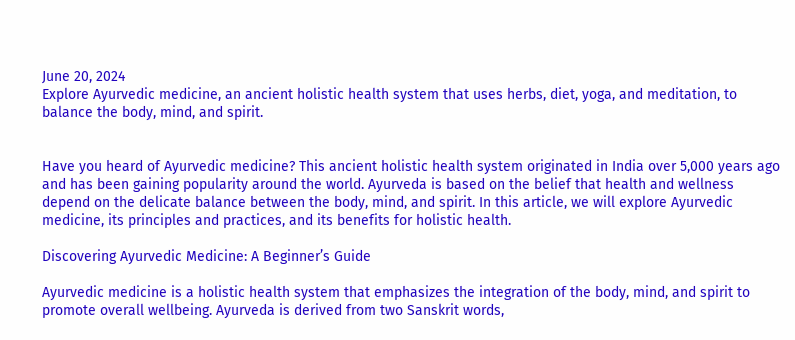June 20, 2024
Explore Ayurvedic medicine, an ancient holistic health system that uses herbs, diet, yoga, and meditation, to balance the body, mind, and spirit.


Have you heard of Ayurvedic medicine? This ancient holistic health system originated in India over 5,000 years ago and has been gaining popularity around the world. Ayurveda is based on the belief that health and wellness depend on the delicate balance between the body, mind, and spirit. In this article, we will explore Ayurvedic medicine, its principles and practices, and its benefits for holistic health.

Discovering Ayurvedic Medicine: A Beginner’s Guide

Ayurvedic medicine is a holistic health system that emphasizes the integration of the body, mind, and spirit to promote overall wellbeing. Ayurveda is derived from two Sanskrit words,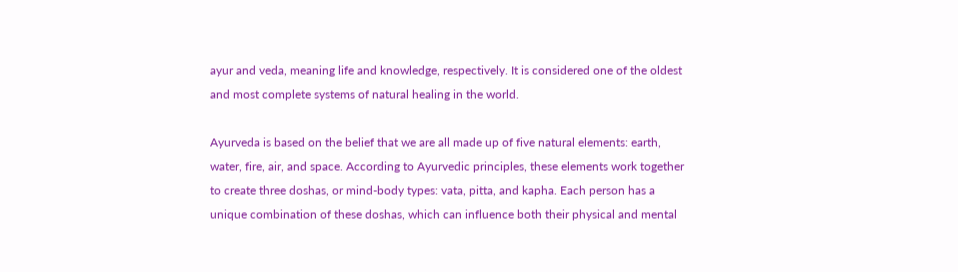ayur and veda, meaning life and knowledge, respectively. It is considered one of the oldest and most complete systems of natural healing in the world.

Ayurveda is based on the belief that we are all made up of five natural elements: earth, water, fire, air, and space. According to Ayurvedic principles, these elements work together to create three doshas, or mind-body types: vata, pitta, and kapha. Each person has a unique combination of these doshas, which can influence both their physical and mental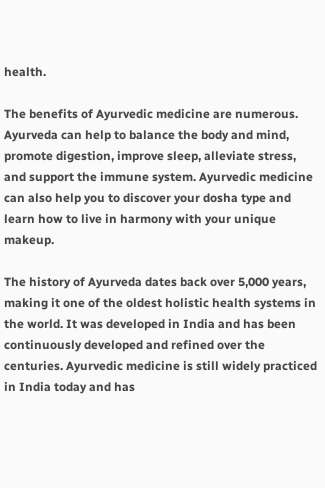health.

The benefits of Ayurvedic medicine are numerous. Ayurveda can help to balance the body and mind, promote digestion, improve sleep, alleviate stress, and support the immune system. Ayurvedic medicine can also help you to discover your dosha type and learn how to live in harmony with your unique makeup.

The history of Ayurveda dates back over 5,000 years, making it one of the oldest holistic health systems in the world. It was developed in India and has been continuously developed and refined over the centuries. Ayurvedic medicine is still widely practiced in India today and has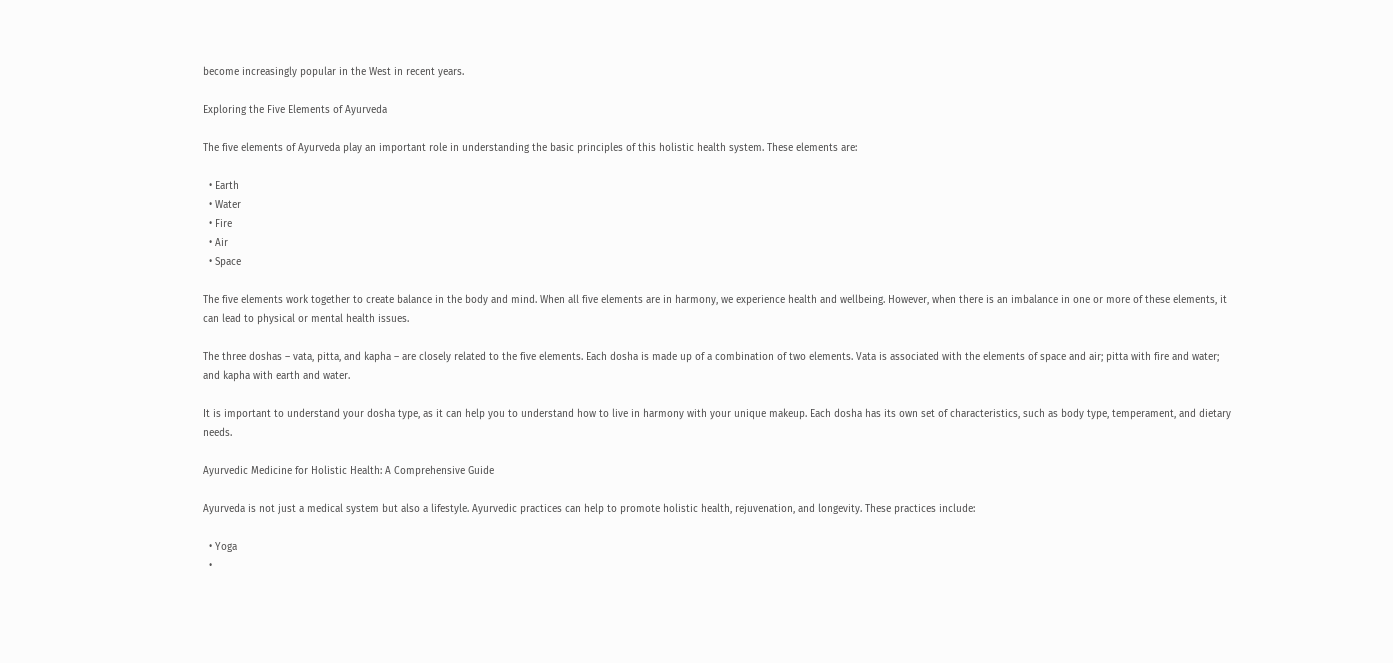become increasingly popular in the West in recent years.

Exploring the Five Elements of Ayurveda

The five elements of Ayurveda play an important role in understanding the basic principles of this holistic health system. These elements are:

  • Earth
  • Water
  • Fire
  • Air
  • Space

The five elements work together to create balance in the body and mind. When all five elements are in harmony, we experience health and wellbeing. However, when there is an imbalance in one or more of these elements, it can lead to physical or mental health issues.

The three doshas – vata, pitta, and kapha – are closely related to the five elements. Each dosha is made up of a combination of two elements. Vata is associated with the elements of space and air; pitta with fire and water; and kapha with earth and water.

It is important to understand your dosha type, as it can help you to understand how to live in harmony with your unique makeup. Each dosha has its own set of characteristics, such as body type, temperament, and dietary needs.

Ayurvedic Medicine for Holistic Health: A Comprehensive Guide

Ayurveda is not just a medical system but also a lifestyle. Ayurvedic practices can help to promote holistic health, rejuvenation, and longevity. These practices include:

  • Yoga
  •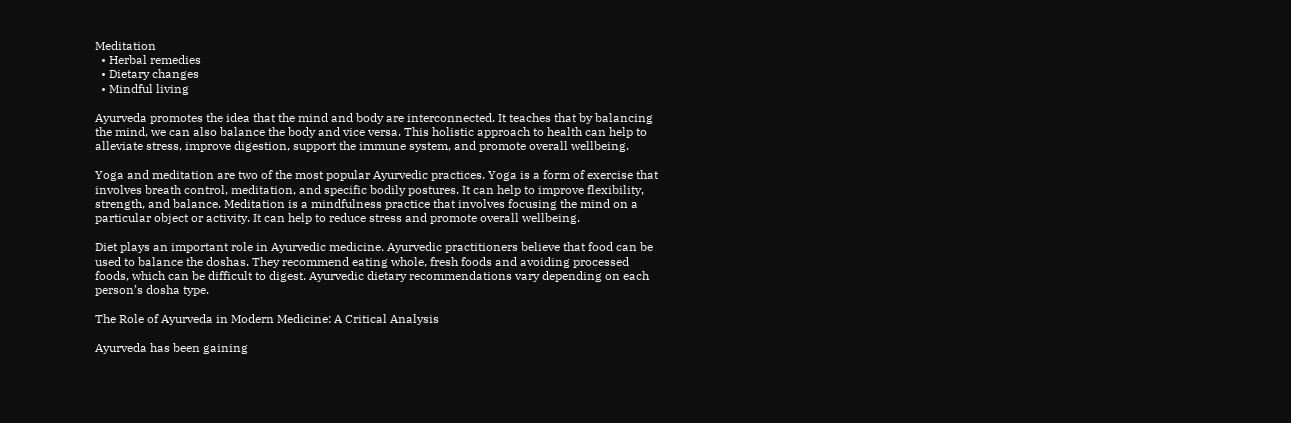Meditation
  • Herbal remedies
  • Dietary changes
  • Mindful living

Ayurveda promotes the idea that the mind and body are interconnected. It teaches that by balancing the mind, we can also balance the body and vice versa. This holistic approach to health can help to alleviate stress, improve digestion, support the immune system, and promote overall wellbeing.

Yoga and meditation are two of the most popular Ayurvedic practices. Yoga is a form of exercise that involves breath control, meditation, and specific bodily postures. It can help to improve flexibility, strength, and balance. Meditation is a mindfulness practice that involves focusing the mind on a particular object or activity. It can help to reduce stress and promote overall wellbeing.

Diet plays an important role in Ayurvedic medicine. Ayurvedic practitioners believe that food can be used to balance the doshas. They recommend eating whole, fresh foods and avoiding processed foods, which can be difficult to digest. Ayurvedic dietary recommendations vary depending on each person’s dosha type.

The Role of Ayurveda in Modern Medicine: A Critical Analysis

Ayurveda has been gaining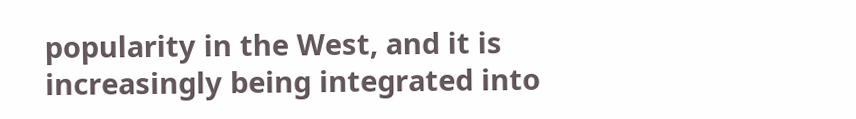popularity in the West, and it is increasingly being integrated into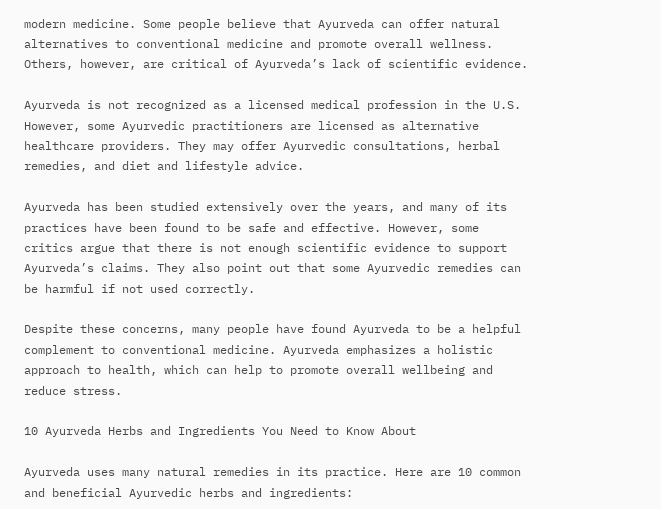modern medicine. Some people believe that Ayurveda can offer natural alternatives to conventional medicine and promote overall wellness. Others, however, are critical of Ayurveda’s lack of scientific evidence.

Ayurveda is not recognized as a licensed medical profession in the U.S. However, some Ayurvedic practitioners are licensed as alternative healthcare providers. They may offer Ayurvedic consultations, herbal remedies, and diet and lifestyle advice.

Ayurveda has been studied extensively over the years, and many of its practices have been found to be safe and effective. However, some critics argue that there is not enough scientific evidence to support Ayurveda’s claims. They also point out that some Ayurvedic remedies can be harmful if not used correctly.

Despite these concerns, many people have found Ayurveda to be a helpful complement to conventional medicine. Ayurveda emphasizes a holistic approach to health, which can help to promote overall wellbeing and reduce stress.

10 Ayurveda Herbs and Ingredients You Need to Know About

Ayurveda uses many natural remedies in its practice. Here are 10 common and beneficial Ayurvedic herbs and ingredients: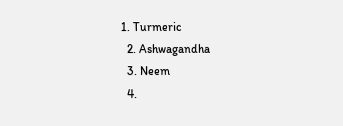1. Turmeric
  2. Ashwagandha
  3. Neem
  4.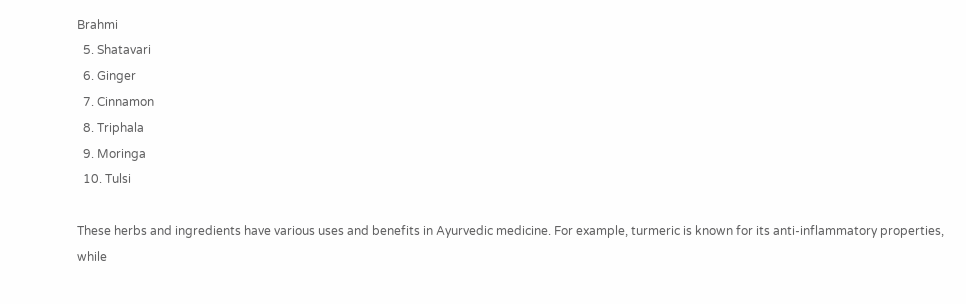Brahmi
  5. Shatavari
  6. Ginger
  7. Cinnamon
  8. Triphala
  9. Moringa
  10. Tulsi

These herbs and ingredients have various uses and benefits in Ayurvedic medicine. For example, turmeric is known for its anti-inflammatory properties, while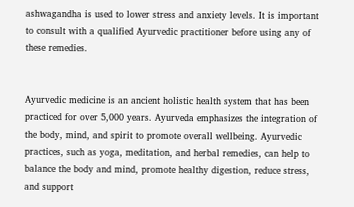ashwagandha is used to lower stress and anxiety levels. It is important to consult with a qualified Ayurvedic practitioner before using any of these remedies.


Ayurvedic medicine is an ancient holistic health system that has been practiced for over 5,000 years. Ayurveda emphasizes the integration of the body, mind, and spirit to promote overall wellbeing. Ayurvedic practices, such as yoga, meditation, and herbal remedies, can help to balance the body and mind, promote healthy digestion, reduce stress, and support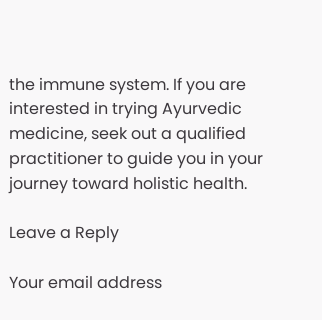the immune system. If you are interested in trying Ayurvedic medicine, seek out a qualified practitioner to guide you in your journey toward holistic health.

Leave a Reply

Your email address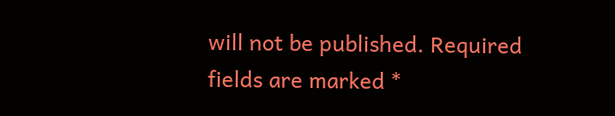will not be published. Required fields are marked *